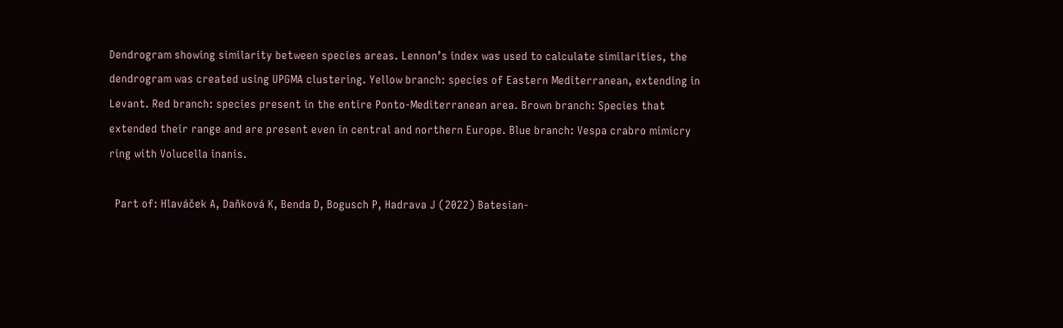Dendrogram showing similarity between species areas. Lennon’s index was used to calculate similarities, the dendrogram was created using UPGMA clustering. Yellow branch: species of Eastern Mediterranean, extending in Levant. Red branch: species present in the entire Ponto-Mediterranean area. Brown branch: Species that extended their range and are present even in central and northern Europe. Blue branch: Vespa crabro mimicry ring with Volucella inanis.

  Part of: Hlaváček A, Daňková K, Benda D, Bogusch P, Hadrava J (2022) Batesian-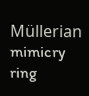Müllerian mimicry ring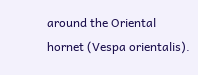around the Oriental hornet (Vespa orientalis).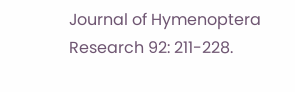Journal of Hymenoptera Research 92: 211-228.